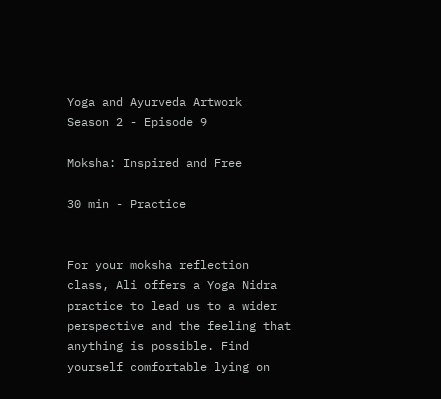Yoga and Ayurveda Artwork
Season 2 - Episode 9

Moksha: Inspired and Free

30 min - Practice


For your moksha reflection class, Ali offers a Yoga Nidra practice to lead us to a wider perspective and the feeling that anything is possible. Find yourself comfortable lying on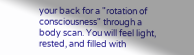your back for a "rotation of consciousness" through a body scan. You will feel light, rested, and filled with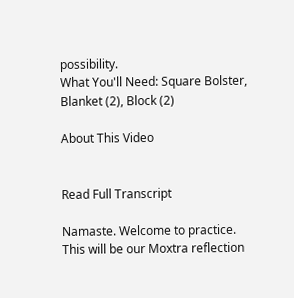possibility.
What You'll Need: Square Bolster, Blanket (2), Block (2)

About This Video


Read Full Transcript

Namaste. Welcome to practice. This will be our Moxtra reflection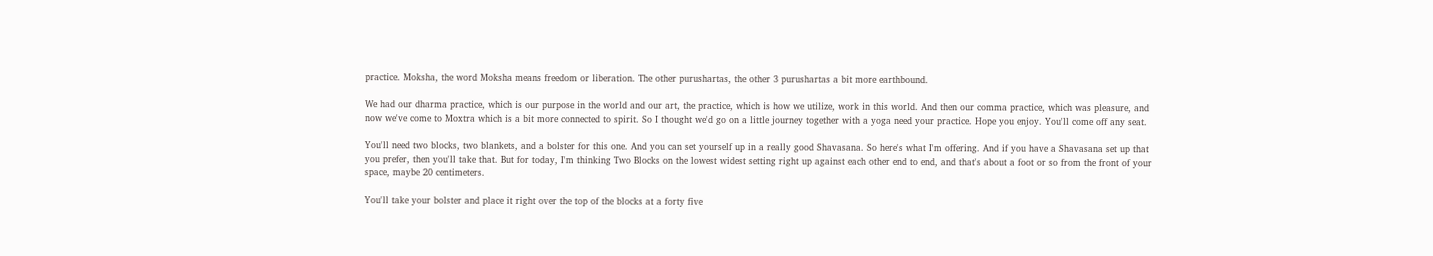practice. Moksha, the word Moksha means freedom or liberation. The other purushartas, the other 3 purushartas a bit more earthbound.

We had our dharma practice, which is our purpose in the world and our art, the practice, which is how we utilize, work in this world. And then our comma practice, which was pleasure, and now we've come to Moxtra which is a bit more connected to spirit. So I thought we'd go on a little journey together with a yoga need your practice. Hope you enjoy. You'll come off any seat.

You'll need two blocks, two blankets, and a bolster for this one. And you can set yourself up in a really good Shavasana. So here's what I'm offering. And if you have a Shavasana set up that you prefer, then you'll take that. But for today, I'm thinking Two Blocks on the lowest widest setting right up against each other end to end, and that's about a foot or so from the front of your space, maybe 20 centimeters.

You'll take your bolster and place it right over the top of the blocks at a forty five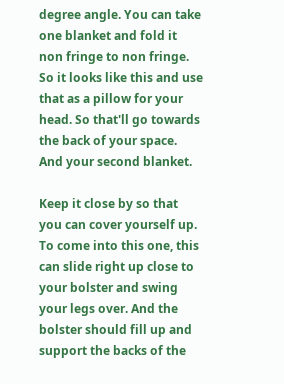degree angle. You can take one blanket and fold it non fringe to non fringe. So it looks like this and use that as a pillow for your head. So that'll go towards the back of your space. And your second blanket.

Keep it close by so that you can cover yourself up. To come into this one, this can slide right up close to your bolster and swing your legs over. And the bolster should fill up and support the backs of the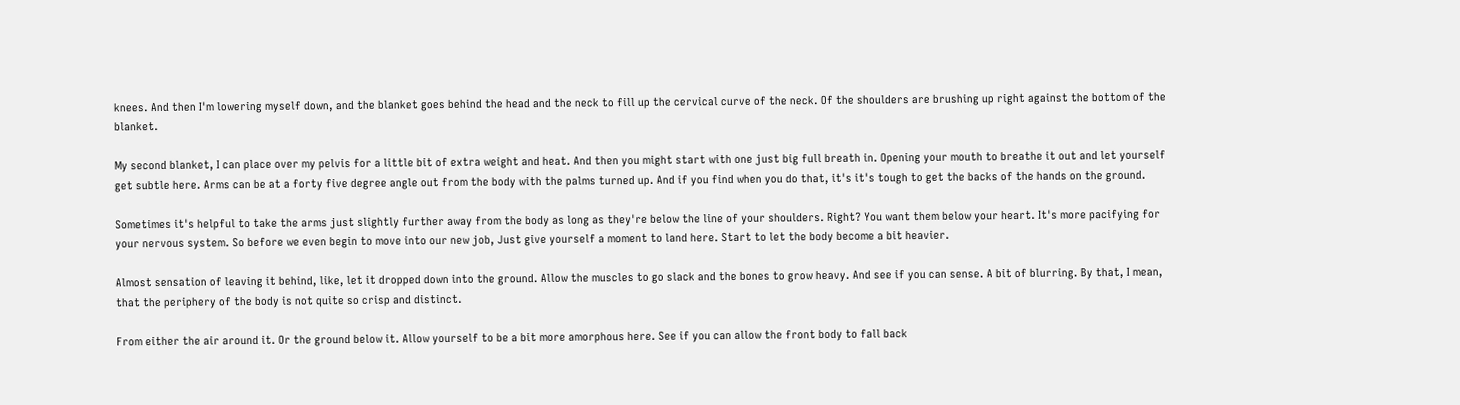knees. And then I'm lowering myself down, and the blanket goes behind the head and the neck to fill up the cervical curve of the neck. Of the shoulders are brushing up right against the bottom of the blanket.

My second blanket, I can place over my pelvis for a little bit of extra weight and heat. And then you might start with one just big full breath in. Opening your mouth to breathe it out and let yourself get subtle here. Arms can be at a forty five degree angle out from the body with the palms turned up. And if you find when you do that, it's it's tough to get the backs of the hands on the ground.

Sometimes it's helpful to take the arms just slightly further away from the body as long as they're below the line of your shoulders. Right? You want them below your heart. It's more pacifying for your nervous system. So before we even begin to move into our new job, Just give yourself a moment to land here. Start to let the body become a bit heavier.

Almost sensation of leaving it behind, like, let it dropped down into the ground. Allow the muscles to go slack and the bones to grow heavy. And see if you can sense. A bit of blurring. By that, I mean, that the periphery of the body is not quite so crisp and distinct.

From either the air around it. Or the ground below it. Allow yourself to be a bit more amorphous here. See if you can allow the front body to fall back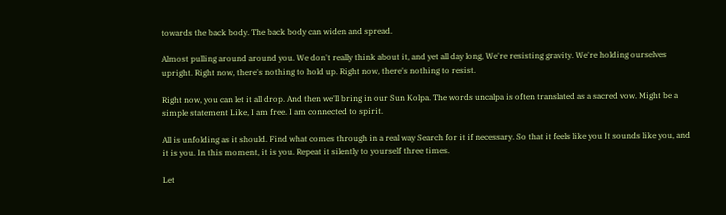towards the back body. The back body can widen and spread.

Almost pulling around around you. We don't really think about it, and yet all day long, We're resisting gravity. We're holding ourselves upright. Right now, there's nothing to hold up. Right now, there's nothing to resist.

Right now, you can let it all drop. And then we'll bring in our Sun Kolpa. The words uncalpa is often translated as a sacred vow. Might be a simple statement Like, I am free. I am connected to spirit.

All is unfolding as it should. Find what comes through in a real way Search for it if necessary. So that it feels like you It sounds like you, and it is you. In this moment, it is you. Repeat it silently to yourself three times.

Let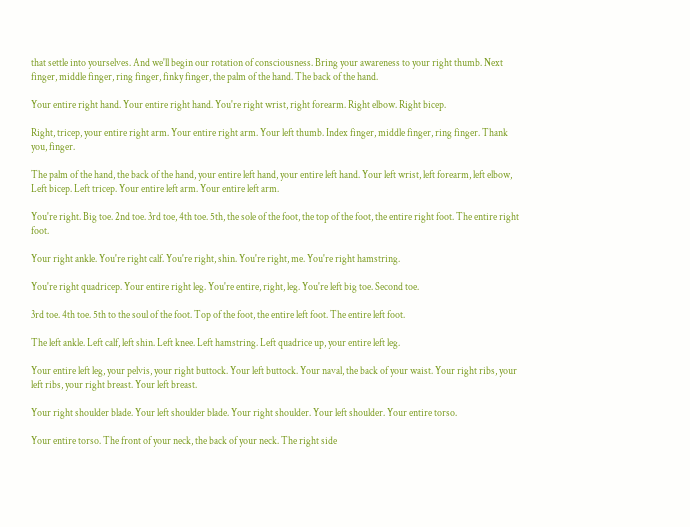that settle into yourselves. And we'll begin our rotation of consciousness. Bring your awareness to your right thumb. Next finger, middle finger, ring finger, finky finger, the palm of the hand. The back of the hand.

Your entire right hand. Your entire right hand. You're right wrist, right forearm. Right elbow. Right bicep.

Right, tricep, your entire right arm. Your entire right arm. Your left thumb. Index finger, middle finger, ring finger. Thank you, finger.

The palm of the hand, the back of the hand, your entire left hand, your entire left hand. Your left wrist, left forearm, left elbow, Left bicep. Left tricep. Your entire left arm. Your entire left arm.

You're right. Big toe. 2nd toe. 3rd toe, 4th toe. 5th, the sole of the foot, the top of the foot, the entire right foot. The entire right foot.

Your right ankle. You're right calf. You're right, shin. You're right, me. You're right hamstring.

You're right quadricep. Your entire right leg. You're entire, right, leg. You're left big toe. Second toe.

3rd toe. 4th toe. 5th to the soul of the foot. Top of the foot, the entire left foot. The entire left foot.

The left ankle. Left calf, left shin. Left knee. Left hamstring. Left quadrice up, your entire left leg.

Your entire left leg, your pelvis, your right buttock. Your left buttock. Your naval, the back of your waist. Your right ribs, your left ribs, your right breast. Your left breast.

Your right shoulder blade. Your left shoulder blade. Your right shoulder. Your left shoulder. Your entire torso.

Your entire torso. The front of your neck, the back of your neck. The right side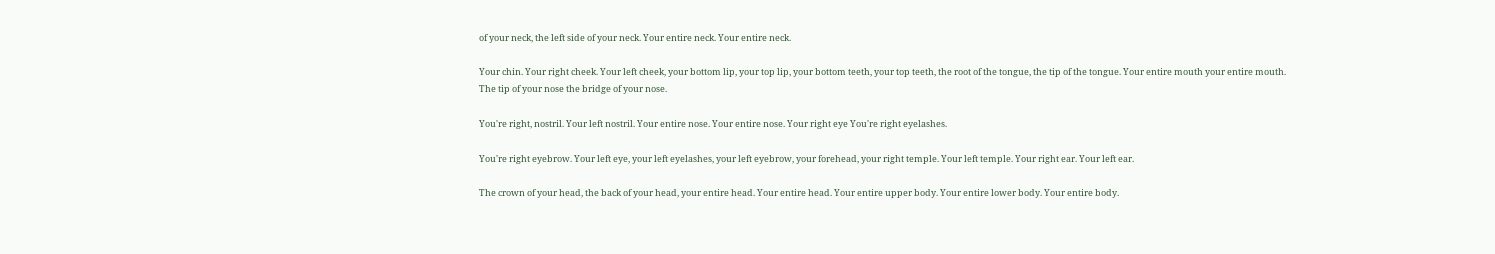of your neck, the left side of your neck. Your entire neck. Your entire neck.

Your chin. Your right cheek. Your left cheek, your bottom lip, your top lip, your bottom teeth, your top teeth, the root of the tongue, the tip of the tongue. Your entire mouth your entire mouth. The tip of your nose the bridge of your nose.

You're right, nostril. Your left nostril. Your entire nose. Your entire nose. Your right eye You're right eyelashes.

You're right eyebrow. Your left eye, your left eyelashes, your left eyebrow, your forehead, your right temple. Your left temple. Your right ear. Your left ear.

The crown of your head, the back of your head, your entire head. Your entire head. Your entire upper body. Your entire lower body. Your entire body.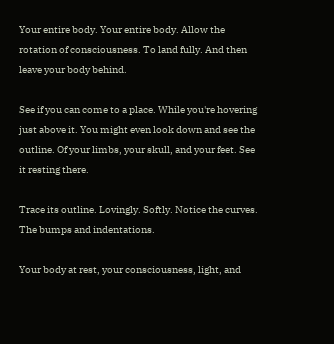Your entire body. Your entire body. Allow the rotation of consciousness. To land fully. And then leave your body behind.

See if you can come to a place. While you're hovering just above it. You might even look down and see the outline. Of your limbs, your skull, and your feet. See it resting there.

Trace its outline. Lovingly. Softly. Notice the curves. The bumps and indentations.

Your body at rest, your consciousness, light, and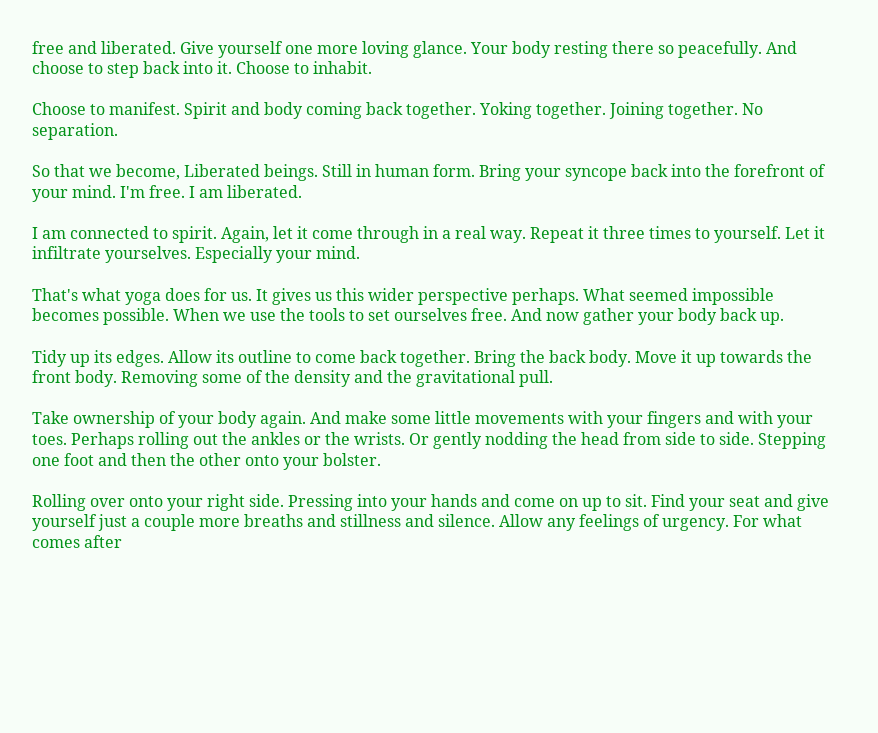free and liberated. Give yourself one more loving glance. Your body resting there so peacefully. And choose to step back into it. Choose to inhabit.

Choose to manifest. Spirit and body coming back together. Yoking together. Joining together. No separation.

So that we become, Liberated beings. Still in human form. Bring your syncope back into the forefront of your mind. I'm free. I am liberated.

I am connected to spirit. Again, let it come through in a real way. Repeat it three times to yourself. Let it infiltrate yourselves. Especially your mind.

That's what yoga does for us. It gives us this wider perspective perhaps. What seemed impossible becomes possible. When we use the tools to set ourselves free. And now gather your body back up.

Tidy up its edges. Allow its outline to come back together. Bring the back body. Move it up towards the front body. Removing some of the density and the gravitational pull.

Take ownership of your body again. And make some little movements with your fingers and with your toes. Perhaps rolling out the ankles or the wrists. Or gently nodding the head from side to side. Stepping one foot and then the other onto your bolster.

Rolling over onto your right side. Pressing into your hands and come on up to sit. Find your seat and give yourself just a couple more breaths and stillness and silence. Allow any feelings of urgency. For what comes after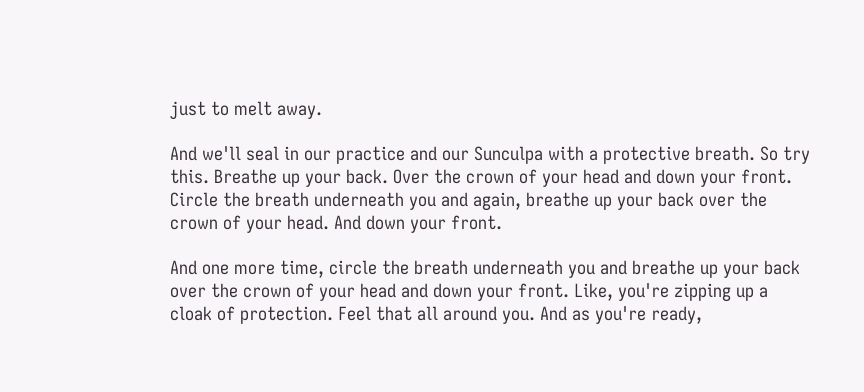just to melt away.

And we'll seal in our practice and our Sunculpa with a protective breath. So try this. Breathe up your back. Over the crown of your head and down your front. Circle the breath underneath you and again, breathe up your back over the crown of your head. And down your front.

And one more time, circle the breath underneath you and breathe up your back over the crown of your head and down your front. Like, you're zipping up a cloak of protection. Feel that all around you. And as you're ready,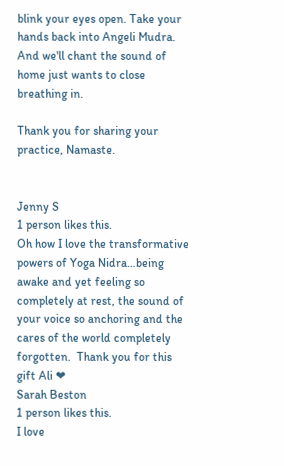blink your eyes open. Take your hands back into Angeli Mudra. And we'll chant the sound of home just wants to close breathing in.

Thank you for sharing your practice, Namaste.


Jenny S
1 person likes this.
Oh how I love the transformative powers of Yoga Nidra…being awake and yet feeling so completely at rest, the sound of your voice so anchoring and the cares of the world completely forgotten.  Thank you for this gift Ali ❤
Sarah Beston
1 person likes this.
I love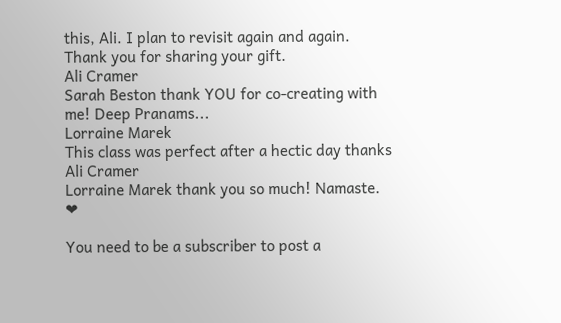this, Ali. I plan to revisit again and again. Thank you for sharing your gift.
Ali Cramer
Sarah Beston thank YOU for co-creating with me! Deep Pranams...
Lorraine Marek
This class was perfect after a hectic day thanks
Ali Cramer
Lorraine Marek thank you so much! Namaste. ❤

You need to be a subscriber to post a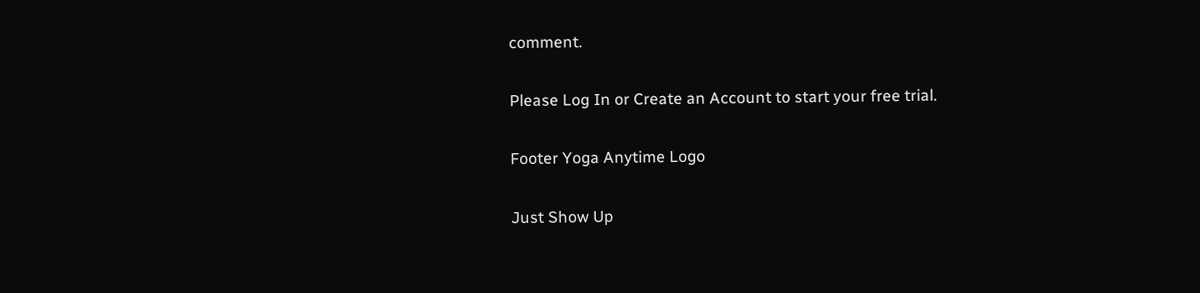comment.

Please Log In or Create an Account to start your free trial.

Footer Yoga Anytime Logo

Just Show Up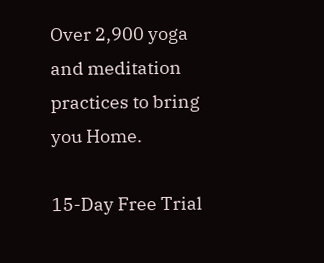Over 2,900 yoga and meditation practices to bring you Home.

15-Day Free Trial